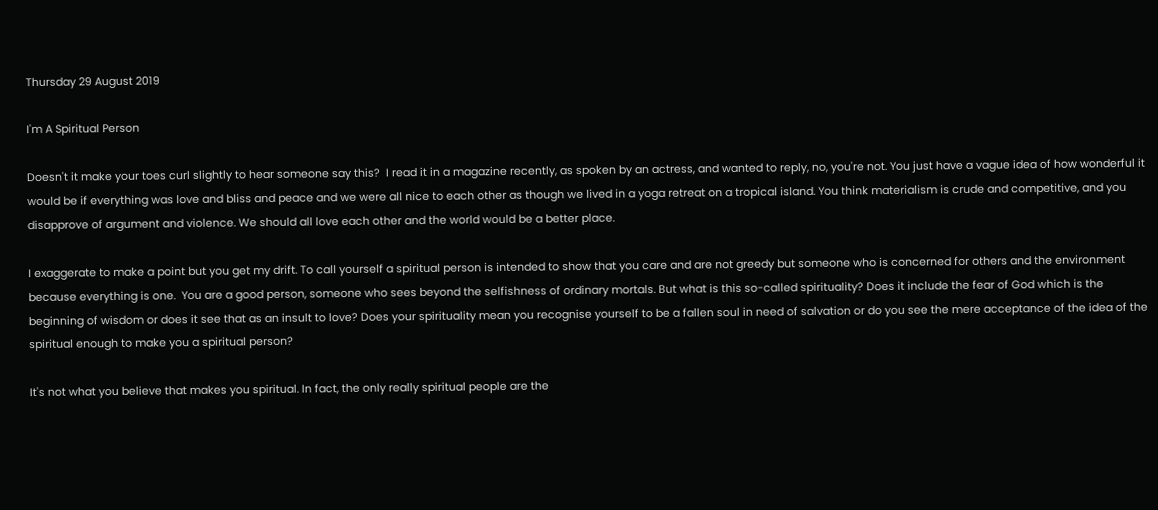Thursday 29 August 2019

I'm A Spiritual Person

Doesn't it make your toes curl slightly to hear someone say this?  I read it in a magazine recently, as spoken by an actress, and wanted to reply, no, you're not. You just have a vague idea of how wonderful it would be if everything was love and bliss and peace and we were all nice to each other as though we lived in a yoga retreat on a tropical island. You think materialism is crude and competitive, and you disapprove of argument and violence. We should all love each other and the world would be a better place.

I exaggerate to make a point but you get my drift. To call yourself a spiritual person is intended to show that you care and are not greedy but someone who is concerned for others and the environment because everything is one.  You are a good person, someone who sees beyond the selfishness of ordinary mortals. But what is this so-called spirituality? Does it include the fear of God which is the beginning of wisdom or does it see that as an insult to love? Does your spirituality mean you recognise yourself to be a fallen soul in need of salvation or do you see the mere acceptance of the idea of the spiritual enough to make you a spiritual person?

It's not what you believe that makes you spiritual. In fact, the only really spiritual people are the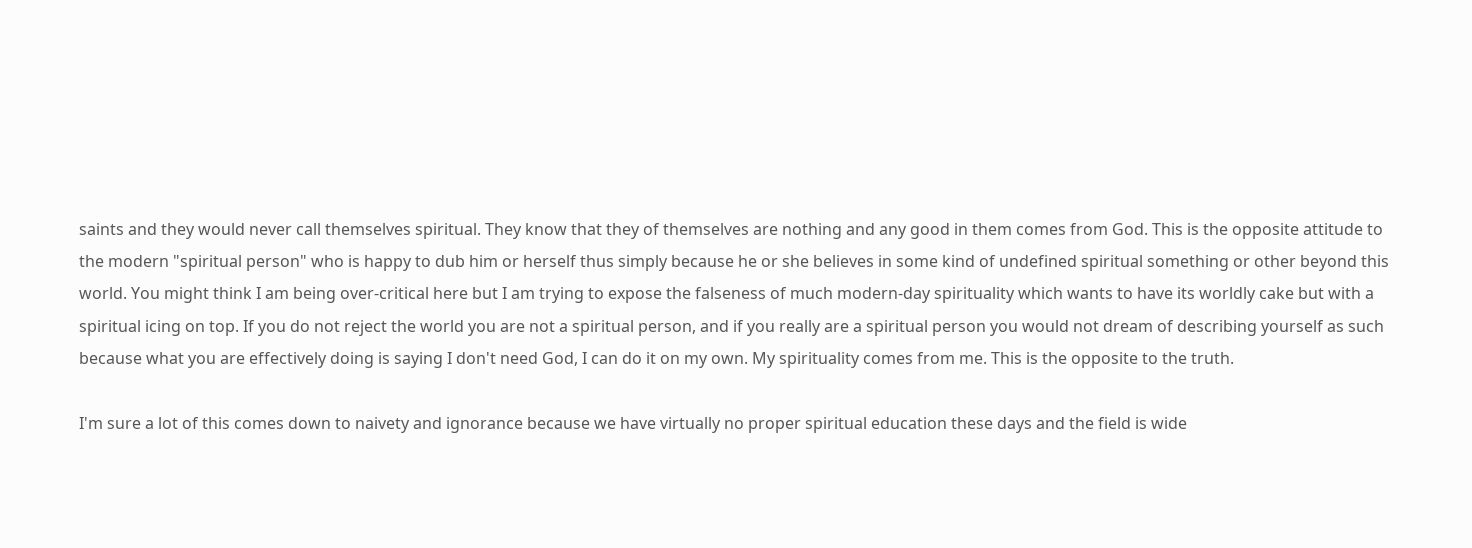saints and they would never call themselves spiritual. They know that they of themselves are nothing and any good in them comes from God. This is the opposite attitude to the modern "spiritual person" who is happy to dub him or herself thus simply because he or she believes in some kind of undefined spiritual something or other beyond this world. You might think I am being over-critical here but I am trying to expose the falseness of much modern-day spirituality which wants to have its worldly cake but with a spiritual icing on top. If you do not reject the world you are not a spiritual person, and if you really are a spiritual person you would not dream of describing yourself as such because what you are effectively doing is saying I don't need God, I can do it on my own. My spirituality comes from me. This is the opposite to the truth.

I'm sure a lot of this comes down to naivety and ignorance because we have virtually no proper spiritual education these days and the field is wide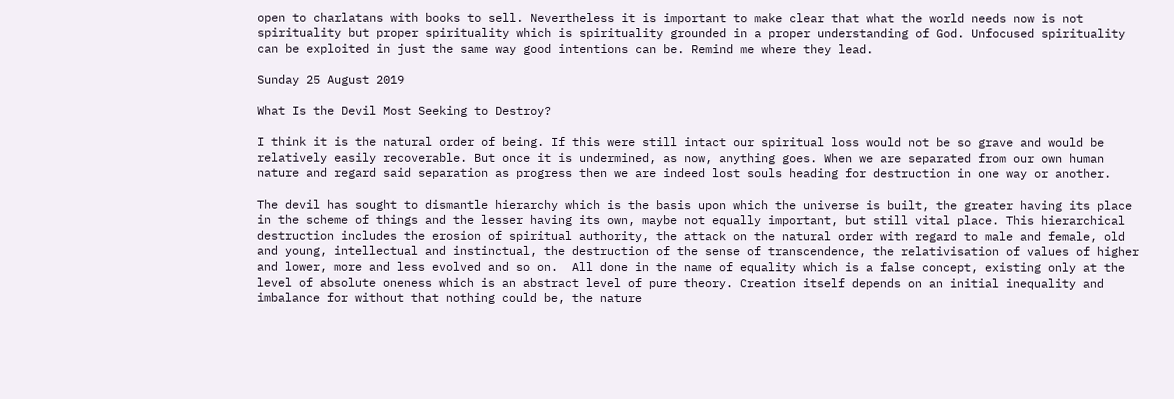open to charlatans with books to sell. Nevertheless it is important to make clear that what the world needs now is not spirituality but proper spirituality which is spirituality grounded in a proper understanding of God. Unfocused spirituality can be exploited in just the same way good intentions can be. Remind me where they lead.

Sunday 25 August 2019

What Is the Devil Most Seeking to Destroy?

I think it is the natural order of being. If this were still intact our spiritual loss would not be so grave and would be relatively easily recoverable. But once it is undermined, as now, anything goes. When we are separated from our own human nature and regard said separation as progress then we are indeed lost souls heading for destruction in one way or another.

The devil has sought to dismantle hierarchy which is the basis upon which the universe is built, the greater having its place in the scheme of things and the lesser having its own, maybe not equally important, but still vital place. This hierarchical destruction includes the erosion of spiritual authority, the attack on the natural order with regard to male and female, old and young, intellectual and instinctual, the destruction of the sense of transcendence, the relativisation of values of higher and lower, more and less evolved and so on.  All done in the name of equality which is a false concept, existing only at the level of absolute oneness which is an abstract level of pure theory. Creation itself depends on an initial inequality and imbalance for without that nothing could be, the nature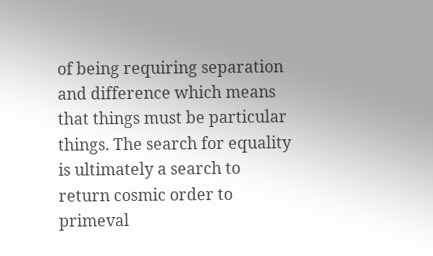of being requiring separation and difference which means that things must be particular things. The search for equality is ultimately a search to return cosmic order to primeval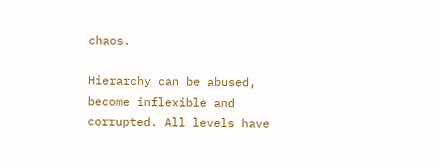chaos.

Hierarchy can be abused, become inflexible and corrupted. All levels have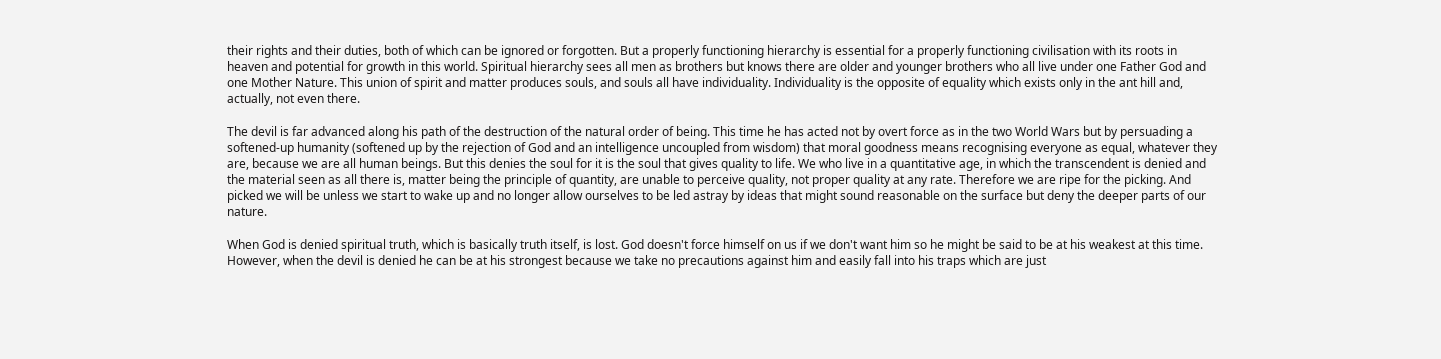their rights and their duties, both of which can be ignored or forgotten. But a properly functioning hierarchy is essential for a properly functioning civilisation with its roots in heaven and potential for growth in this world. Spiritual hierarchy sees all men as brothers but knows there are older and younger brothers who all live under one Father God and one Mother Nature. This union of spirit and matter produces souls, and souls all have individuality. Individuality is the opposite of equality which exists only in the ant hill and, actually, not even there.

The devil is far advanced along his path of the destruction of the natural order of being. This time he has acted not by overt force as in the two World Wars but by persuading a softened-up humanity (softened up by the rejection of God and an intelligence uncoupled from wisdom) that moral goodness means recognising everyone as equal, whatever they are, because we are all human beings. But this denies the soul for it is the soul that gives quality to life. We who live in a quantitative age, in which the transcendent is denied and the material seen as all there is, matter being the principle of quantity, are unable to perceive quality, not proper quality at any rate. Therefore we are ripe for the picking. And picked we will be unless we start to wake up and no longer allow ourselves to be led astray by ideas that might sound reasonable on the surface but deny the deeper parts of our nature.

When God is denied spiritual truth, which is basically truth itself, is lost. God doesn't force himself on us if we don't want him so he might be said to be at his weakest at this time. However, when the devil is denied he can be at his strongest because we take no precautions against him and easily fall into his traps which are just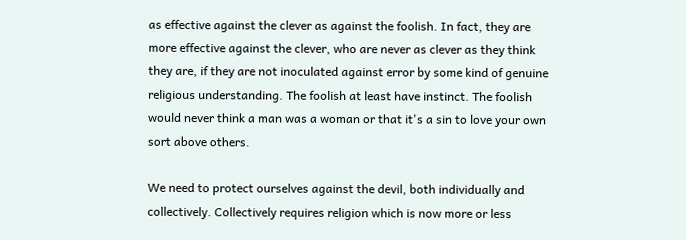as effective against the clever as against the foolish. In fact, they are more effective against the clever, who are never as clever as they think they are, if they are not inoculated against error by some kind of genuine religious understanding. The foolish at least have instinct. The foolish would never think a man was a woman or that it's a sin to love your own sort above others.

We need to protect ourselves against the devil, both individually and collectively. Collectively requires religion which is now more or less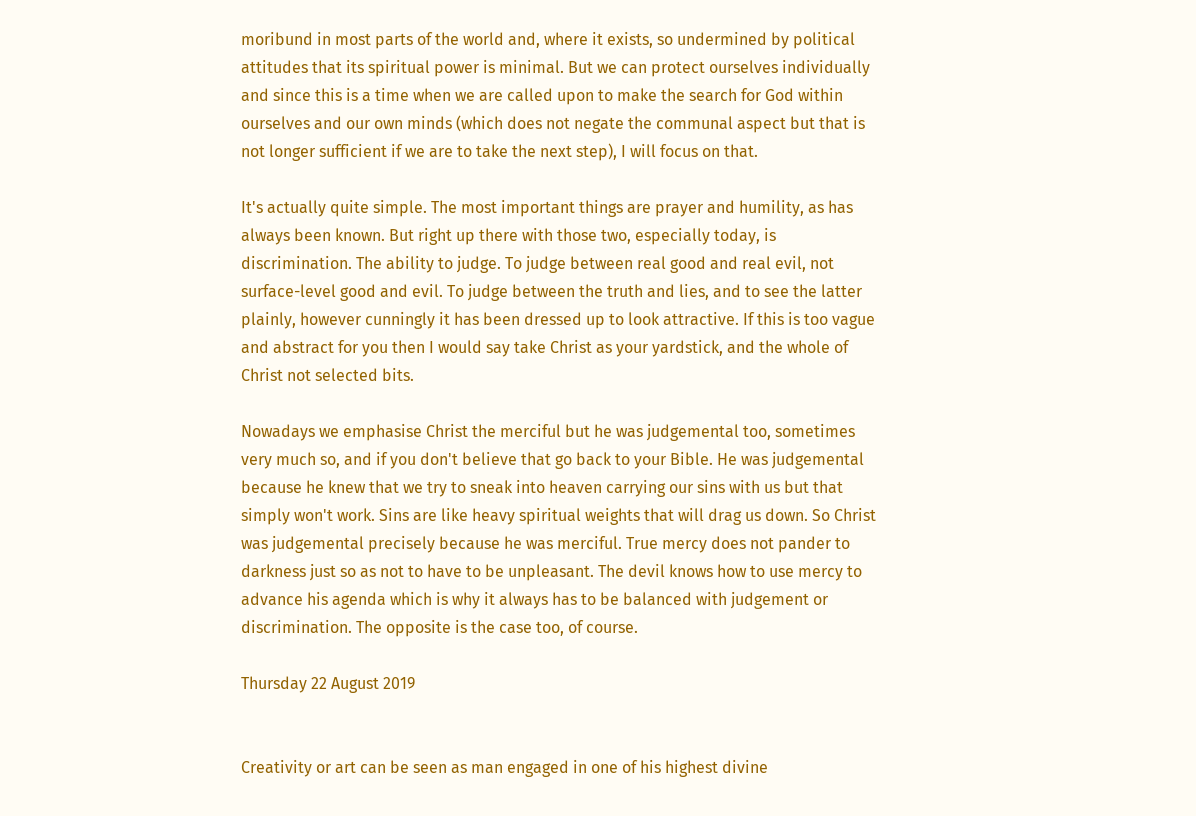moribund in most parts of the world and, where it exists, so undermined by political attitudes that its spiritual power is minimal. But we can protect ourselves individually and since this is a time when we are called upon to make the search for God within ourselves and our own minds (which does not negate the communal aspect but that is not longer sufficient if we are to take the next step), I will focus on that.

It's actually quite simple. The most important things are prayer and humility, as has always been known. But right up there with those two, especially today, is discrimination. The ability to judge. To judge between real good and real evil, not surface-level good and evil. To judge between the truth and lies, and to see the latter plainly, however cunningly it has been dressed up to look attractive. If this is too vague and abstract for you then I would say take Christ as your yardstick, and the whole of Christ not selected bits.

Nowadays we emphasise Christ the merciful but he was judgemental too, sometimes very much so, and if you don't believe that go back to your Bible. He was judgemental because he knew that we try to sneak into heaven carrying our sins with us but that simply won't work. Sins are like heavy spiritual weights that will drag us down. So Christ was judgemental precisely because he was merciful. True mercy does not pander to darkness just so as not to have to be unpleasant. The devil knows how to use mercy to advance his agenda which is why it always has to be balanced with judgement or discrimination. The opposite is the case too, of course.

Thursday 22 August 2019


Creativity or art can be seen as man engaged in one of his highest divine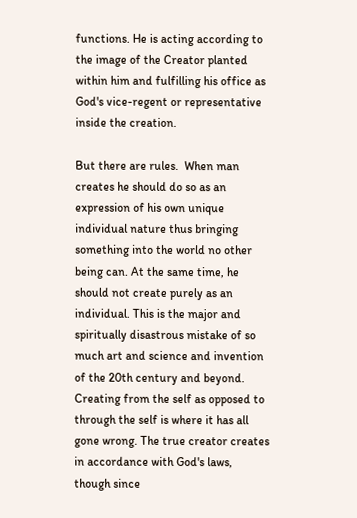functions. He is acting according to the image of the Creator planted within him and fulfilling his office as God's vice-regent or representative inside the creation.

But there are rules.  When man creates he should do so as an expression of his own unique individual nature thus bringing something into the world no other being can. At the same time, he should not create purely as an individual. This is the major and spiritually disastrous mistake of so much art and science and invention of the 20th century and beyond. Creating from the self as opposed to through the self is where it has all gone wrong. The true creator creates in accordance with God's laws, though since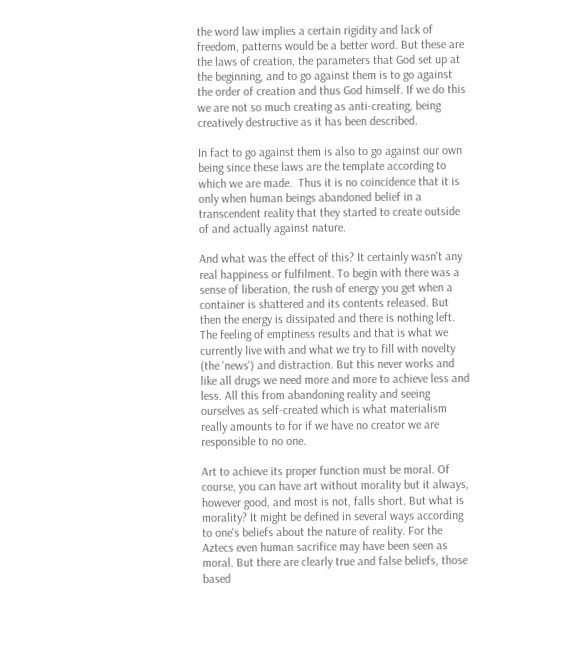the word law implies a certain rigidity and lack of freedom, patterns would be a better word. But these are the laws of creation, the parameters that God set up at the beginning, and to go against them is to go against the order of creation and thus God himself. If we do this we are not so much creating as anti-creating, being creatively destructive as it has been described.

In fact to go against them is also to go against our own being since these laws are the template according to which we are made.  Thus it is no coincidence that it is only when human beings abandoned belief in a transcendent reality that they started to create outside of and actually against nature.

And what was the effect of this? It certainly wasn't any real happiness or fulfilment. To begin with there was a sense of liberation, the rush of energy you get when a container is shattered and its contents released. But then the energy is dissipated and there is nothing left.  The feeling of emptiness results and that is what we currently live with and what we try to fill with novelty (the 'news') and distraction. But this never works and like all drugs we need more and more to achieve less and less. All this from abandoning reality and seeing ourselves as self-created which is what materialism really amounts to for if we have no creator we are responsible to no one.

Art to achieve its proper function must be moral. Of course, you can have art without morality but it always, however good, and most is not, falls short. But what is morality? It might be defined in several ways according to one's beliefs about the nature of reality. For the Aztecs even human sacrifice may have been seen as moral. But there are clearly true and false beliefs, those based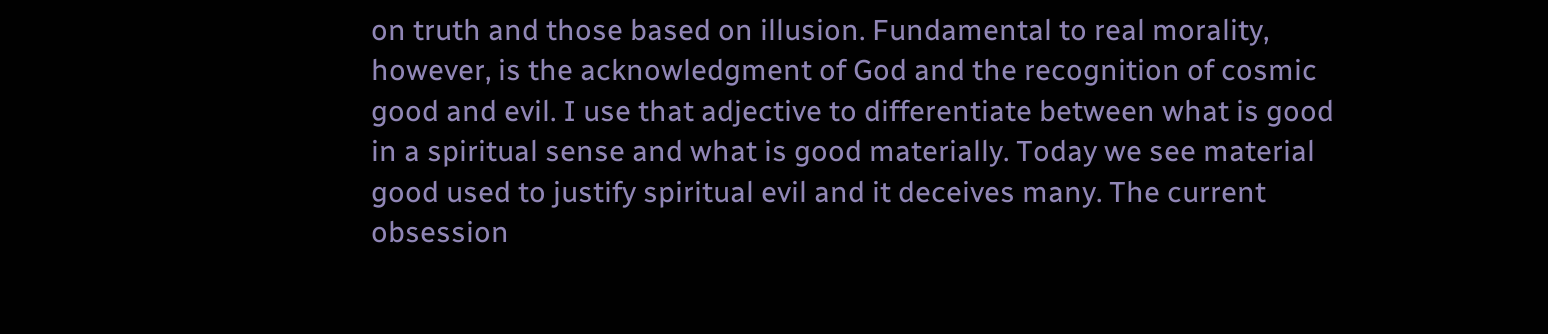on truth and those based on illusion. Fundamental to real morality, however, is the acknowledgment of God and the recognition of cosmic good and evil. I use that adjective to differentiate between what is good in a spiritual sense and what is good materially. Today we see material good used to justify spiritual evil and it deceives many. The current obsession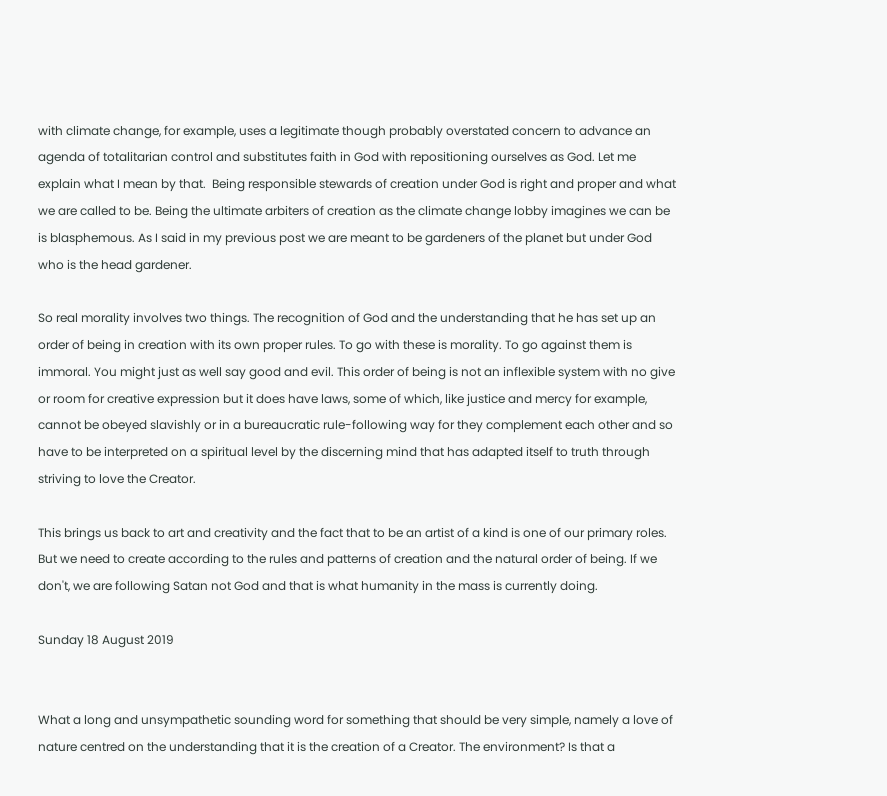with climate change, for example, uses a legitimate though probably overstated concern to advance an agenda of totalitarian control and substitutes faith in God with repositioning ourselves as God. Let me explain what I mean by that.  Being responsible stewards of creation under God is right and proper and what we are called to be. Being the ultimate arbiters of creation as the climate change lobby imagines we can be is blasphemous. As I said in my previous post we are meant to be gardeners of the planet but under God who is the head gardener.

So real morality involves two things. The recognition of God and the understanding that he has set up an order of being in creation with its own proper rules. To go with these is morality. To go against them is immoral. You might just as well say good and evil. This order of being is not an inflexible system with no give or room for creative expression but it does have laws, some of which, like justice and mercy for example, cannot be obeyed slavishly or in a bureaucratic rule-following way for they complement each other and so have to be interpreted on a spiritual level by the discerning mind that has adapted itself to truth through striving to love the Creator.

This brings us back to art and creativity and the fact that to be an artist of a kind is one of our primary roles. But we need to create according to the rules and patterns of creation and the natural order of being. If we don't, we are following Satan not God and that is what humanity in the mass is currently doing.

Sunday 18 August 2019


What a long and unsympathetic sounding word for something that should be very simple, namely a love of nature centred on the understanding that it is the creation of a Creator. The environment? Is that a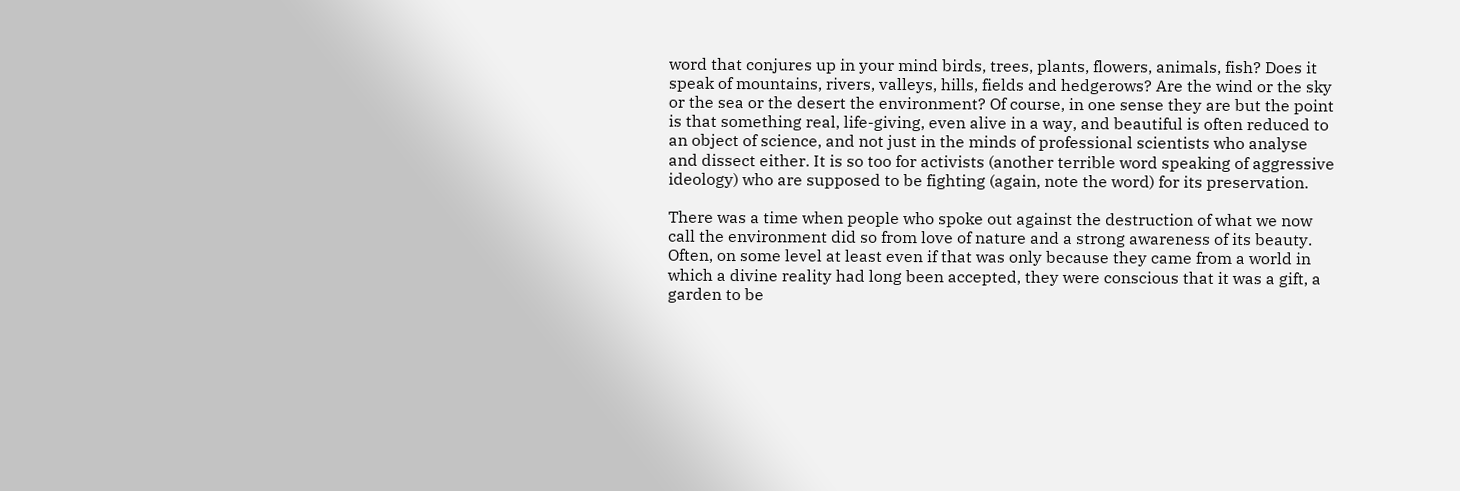word that conjures up in your mind birds, trees, plants, flowers, animals, fish? Does it speak of mountains, rivers, valleys, hills, fields and hedgerows? Are the wind or the sky or the sea or the desert the environment? Of course, in one sense they are but the point is that something real, life-giving, even alive in a way, and beautiful is often reduced to an object of science, and not just in the minds of professional scientists who analyse and dissect either. It is so too for activists (another terrible word speaking of aggressive ideology) who are supposed to be fighting (again, note the word) for its preservation.

There was a time when people who spoke out against the destruction of what we now call the environment did so from love of nature and a strong awareness of its beauty. Often, on some level at least even if that was only because they came from a world in which a divine reality had long been accepted, they were conscious that it was a gift, a garden to be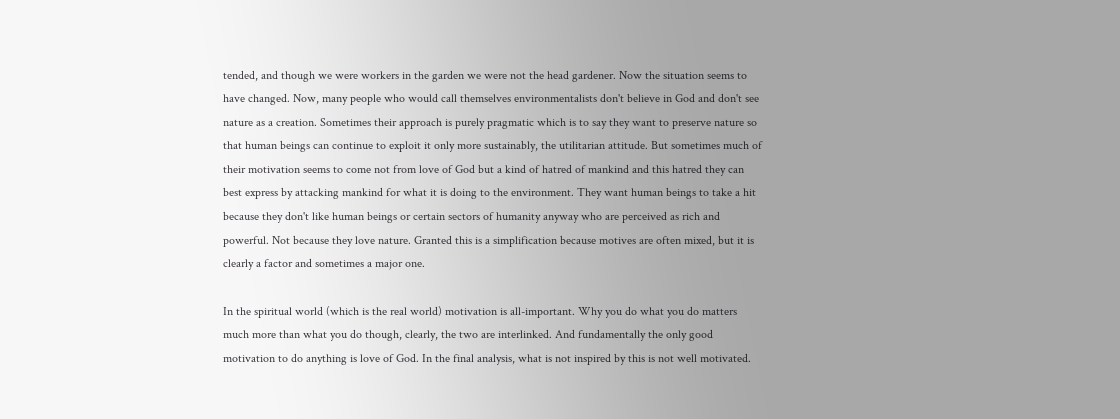tended, and though we were workers in the garden we were not the head gardener. Now the situation seems to have changed. Now, many people who would call themselves environmentalists don't believe in God and don't see nature as a creation. Sometimes their approach is purely pragmatic which is to say they want to preserve nature so that human beings can continue to exploit it only more sustainably, the utilitarian attitude. But sometimes much of their motivation seems to come not from love of God but a kind of hatred of mankind and this hatred they can best express by attacking mankind for what it is doing to the environment. They want human beings to take a hit because they don't like human beings or certain sectors of humanity anyway who are perceived as rich and powerful. Not because they love nature. Granted this is a simplification because motives are often mixed, but it is clearly a factor and sometimes a major one.

In the spiritual world (which is the real world) motivation is all-important. Why you do what you do matters much more than what you do though, clearly, the two are interlinked. And fundamentally the only good motivation to do anything is love of God. In the final analysis, what is not inspired by this is not well motivated.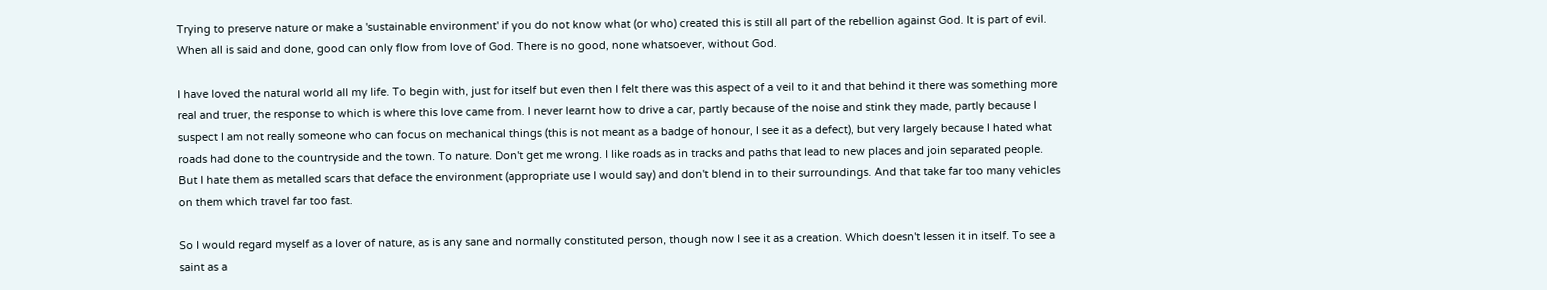Trying to preserve nature or make a 'sustainable environment' if you do not know what (or who) created this is still all part of the rebellion against God. It is part of evil. When all is said and done, good can only flow from love of God. There is no good, none whatsoever, without God.

I have loved the natural world all my life. To begin with, just for itself but even then I felt there was this aspect of a veil to it and that behind it there was something more real and truer, the response to which is where this love came from. I never learnt how to drive a car, partly because of the noise and stink they made, partly because I suspect I am not really someone who can focus on mechanical things (this is not meant as a badge of honour, I see it as a defect), but very largely because I hated what roads had done to the countryside and the town. To nature. Don't get me wrong. I like roads as in tracks and paths that lead to new places and join separated people. But I hate them as metalled scars that deface the environment (appropriate use I would say) and don't blend in to their surroundings. And that take far too many vehicles on them which travel far too fast.

So I would regard myself as a lover of nature, as is any sane and normally constituted person, though now I see it as a creation. Which doesn't lessen it in itself. To see a saint as a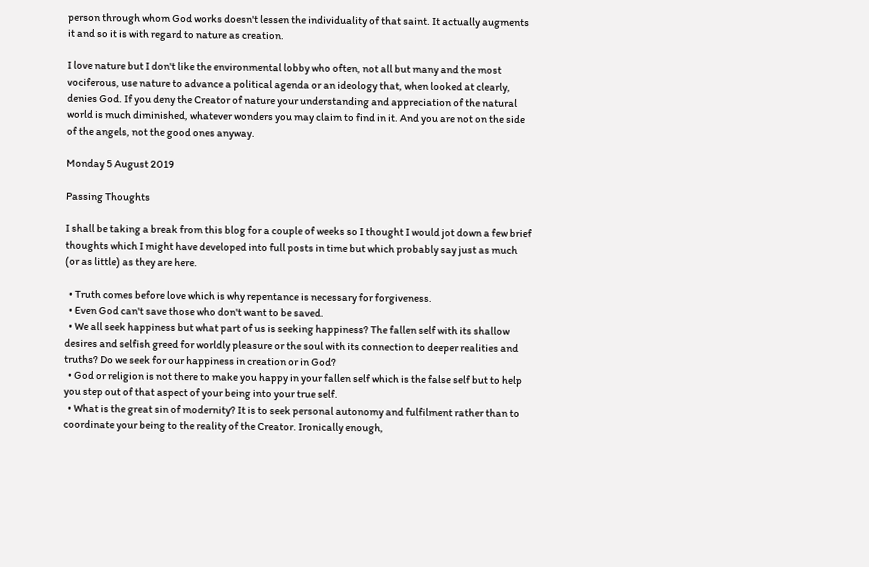person through whom God works doesn't lessen the individuality of that saint. It actually augments it and so it is with regard to nature as creation.

I love nature but I don't like the environmental lobby who often, not all but many and the most vociferous, use nature to advance a political agenda or an ideology that, when looked at clearly, denies God. If you deny the Creator of nature your understanding and appreciation of the natural world is much diminished, whatever wonders you may claim to find in it. And you are not on the side of the angels, not the good ones anyway.

Monday 5 August 2019

Passing Thoughts

I shall be taking a break from this blog for a couple of weeks so I thought I would jot down a few brief thoughts which I might have developed into full posts in time but which probably say just as much (or as little) as they are here.

  • Truth comes before love which is why repentance is necessary for forgiveness.
  • Even God can't save those who don't want to be saved.
  • We all seek happiness but what part of us is seeking happiness? The fallen self with its shallow desires and selfish greed for worldly pleasure or the soul with its connection to deeper realities and truths? Do we seek for our happiness in creation or in God?
  • God or religion is not there to make you happy in your fallen self which is the false self but to help you step out of that aspect of your being into your true self.
  • What is the great sin of modernity? It is to seek personal autonomy and fulfilment rather than to coordinate your being to the reality of the Creator. Ironically enough,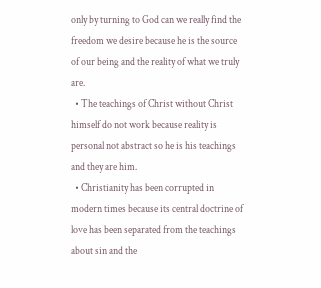only by turning to God can we really find the freedom we desire because he is the source of our being and the reality of what we truly are.
  • The teachings of Christ without Christ himself do not work because reality is personal not abstract so he is his teachings and they are him.
  • Christianity has been corrupted in modern times because its central doctrine of love has been separated from the teachings about sin and the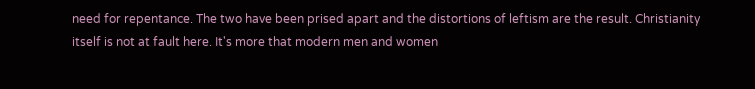need for repentance. The two have been prised apart and the distortions of leftism are the result. Christianity itself is not at fault here. It's more that modern men and women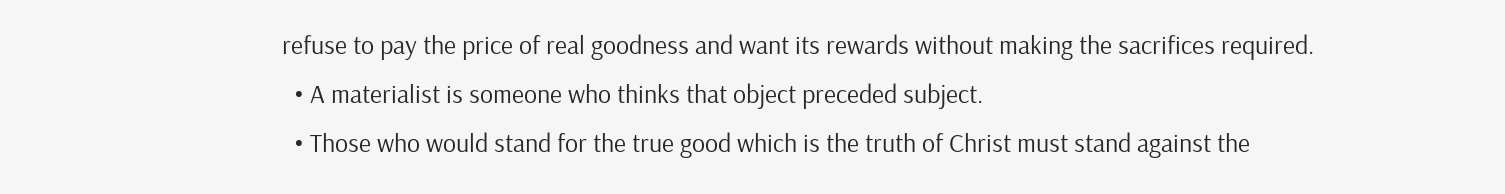refuse to pay the price of real goodness and want its rewards without making the sacrifices required.
  • A materialist is someone who thinks that object preceded subject.
  • Those who would stand for the true good which is the truth of Christ must stand against the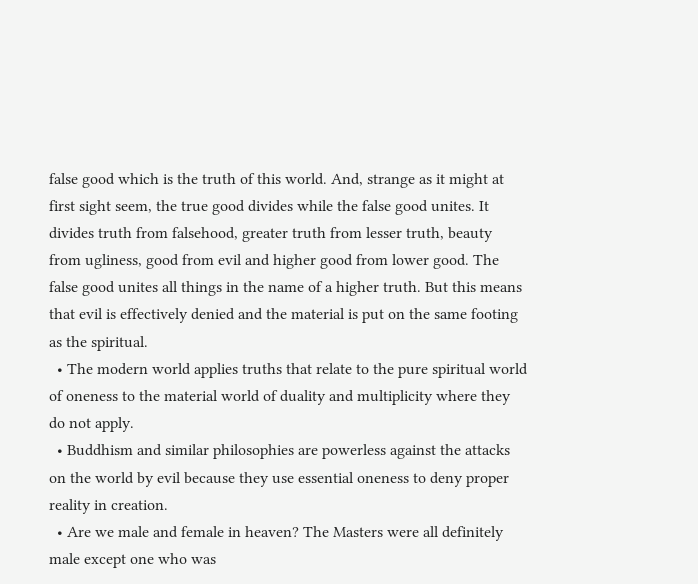false good which is the truth of this world. And, strange as it might at first sight seem, the true good divides while the false good unites. It divides truth from falsehood, greater truth from lesser truth, beauty from ugliness, good from evil and higher good from lower good. The false good unites all things in the name of a higher truth. But this means that evil is effectively denied and the material is put on the same footing as the spiritual.
  • The modern world applies truths that relate to the pure spiritual world of oneness to the material world of duality and multiplicity where they do not apply.
  • Buddhism and similar philosophies are powerless against the attacks on the world by evil because they use essential oneness to deny proper reality in creation.
  • Are we male and female in heaven? The Masters were all definitely male except one who was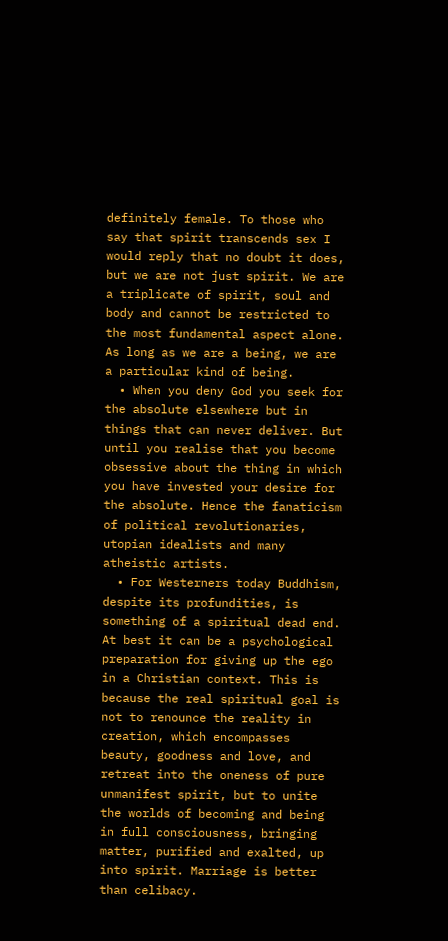definitely female. To those who say that spirit transcends sex I would reply that no doubt it does, but we are not just spirit. We are a triplicate of spirit, soul and body and cannot be restricted to the most fundamental aspect alone. As long as we are a being, we are a particular kind of being.
  • When you deny God you seek for the absolute elsewhere but in things that can never deliver. But until you realise that you become obsessive about the thing in which you have invested your desire for the absolute. Hence the fanaticism of political revolutionaries, utopian idealists and many atheistic artists.
  • For Westerners today Buddhism, despite its profundities, is something of a spiritual dead end. At best it can be a psychological preparation for giving up the ego in a Christian context. This is because the real spiritual goal is not to renounce the reality in creation, which encompasses beauty, goodness and love, and retreat into the oneness of pure unmanifest spirit, but to unite the worlds of becoming and being in full consciousness, bringing matter, purified and exalted, up into spirit. Marriage is better than celibacy.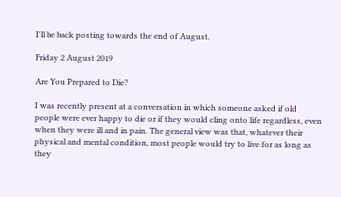I'll be back posting towards the end of August.

Friday 2 August 2019

Are You Prepared to Die?

I was recently present at a conversation in which someone asked if old people were ever happy to die or if they would cling onto life regardless, even when they were ill and in pain. The general view was that, whatever their physical and mental condition, most people would try to live for as long as they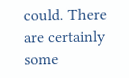could. There are certainly some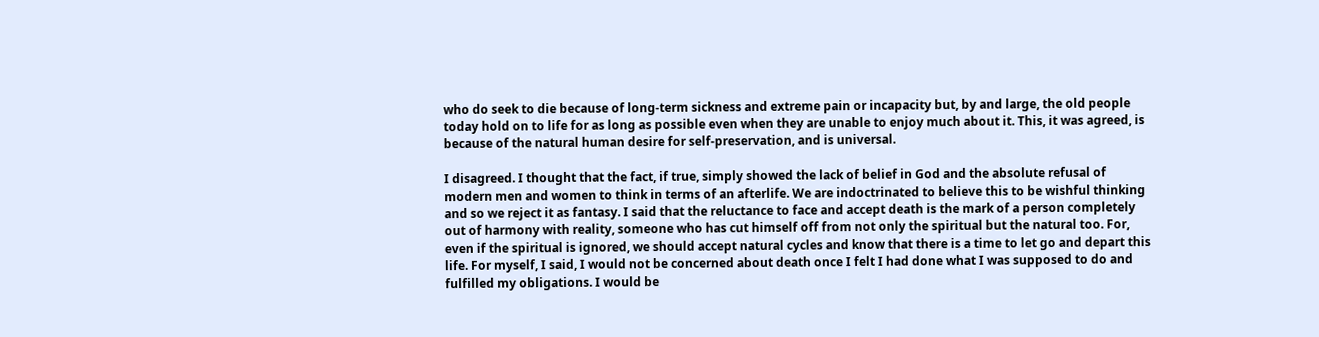who do seek to die because of long-term sickness and extreme pain or incapacity but, by and large, the old people today hold on to life for as long as possible even when they are unable to enjoy much about it. This, it was agreed, is because of the natural human desire for self-preservation, and is universal.

I disagreed. I thought that the fact, if true, simply showed the lack of belief in God and the absolute refusal of modern men and women to think in terms of an afterlife. We are indoctrinated to believe this to be wishful thinking and so we reject it as fantasy. I said that the reluctance to face and accept death is the mark of a person completely out of harmony with reality, someone who has cut himself off from not only the spiritual but the natural too. For, even if the spiritual is ignored, we should accept natural cycles and know that there is a time to let go and depart this life. For myself, I said, I would not be concerned about death once I felt I had done what I was supposed to do and fulfilled my obligations. I would be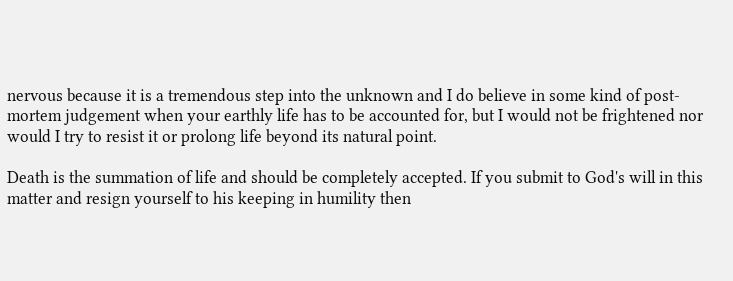nervous because it is a tremendous step into the unknown and I do believe in some kind of post-mortem judgement when your earthly life has to be accounted for, but I would not be frightened nor would I try to resist it or prolong life beyond its natural point.

Death is the summation of life and should be completely accepted. If you submit to God's will in this matter and resign yourself to his keeping in humility then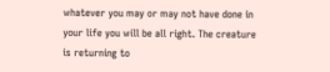whatever you may or may not have done in your life you will be all right. The creature is returning to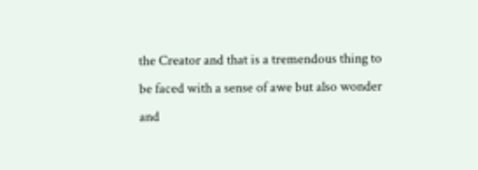the Creator and that is a tremendous thing to be faced with a sense of awe but also wonder and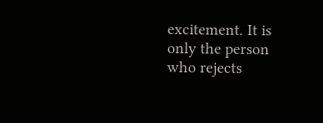excitement. It is only the person who rejects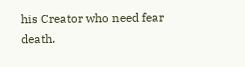his Creator who need fear death.